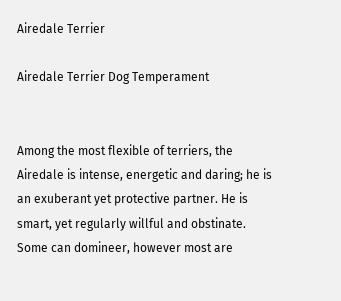Airedale Terrier

Airedale Terrier Dog Temperament


Among the most flexible of terriers, the Airedale is intense, energetic and daring; he is an exuberant yet protective partner. He is smart, yet regularly willful and obstinate. Some can domineer, however most are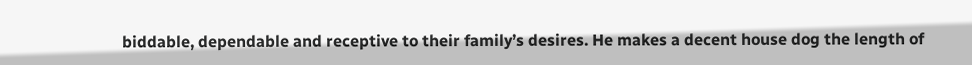biddable, dependable and receptive to their family’s desires. He makes a decent house dog the length of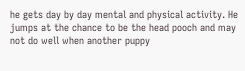he gets day by day mental and physical activity. He jumps at the chance to be the head pooch and may not do well when another puppy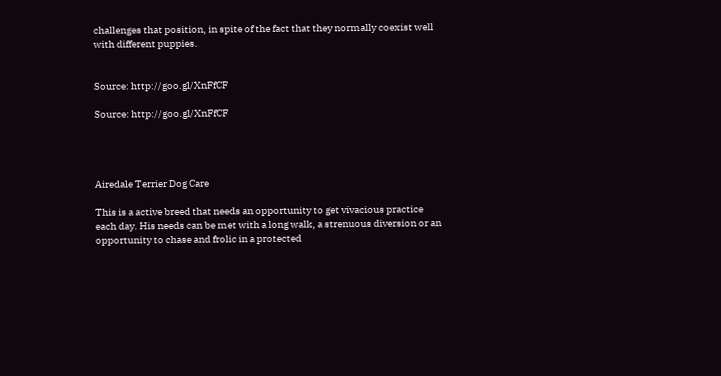challenges that position, in spite of the fact that they normally coexist well with different puppies.


Source: http://goo.gl/XnFfCF

Source: http://goo.gl/XnFfCF




Airedale Terrier Dog Care

This is a active breed that needs an opportunity to get vivacious practice each day. His needs can be met with a long walk, a strenuous diversion or an opportunity to chase and frolic in a protected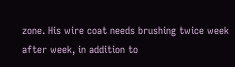zone. His wire coat needs brushing twice week after week, in addition to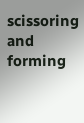scissoring and forming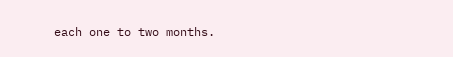each one to two months.